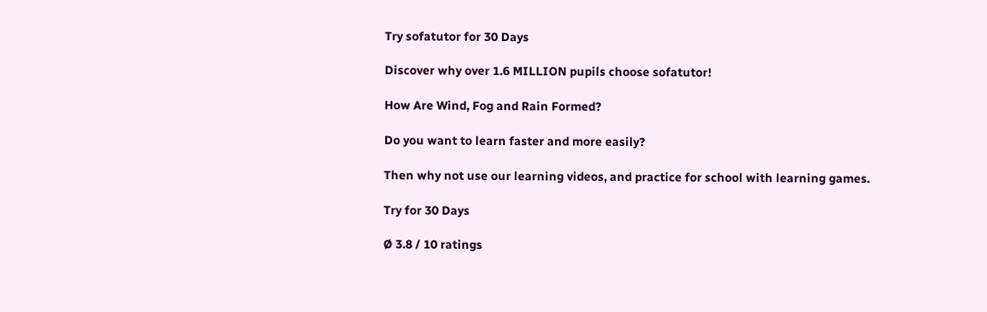Try sofatutor for 30 Days

Discover why over 1.6 MILLION pupils choose sofatutor!

How Are Wind, Fog and Rain Formed?

Do you want to learn faster and more easily?

Then why not use our learning videos, and practice for school with learning games.

Try for 30 Days

Ø 3.8 / 10 ratings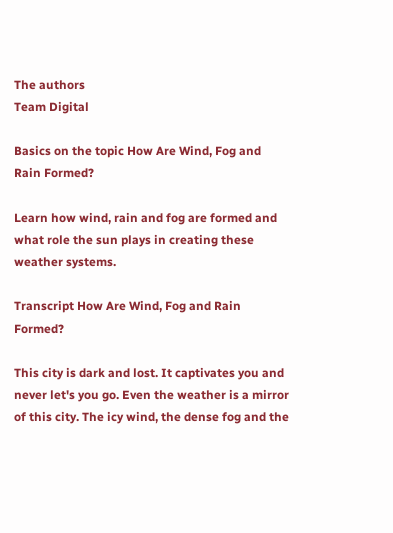The authors
Team Digital

Basics on the topic How Are Wind, Fog and Rain Formed?

Learn how wind, rain and fog are formed and what role the sun plays in creating these weather systems.

Transcript How Are Wind, Fog and Rain Formed?

This city is dark and lost. It captivates you and never let's you go. Even the weather is a mirror of this city. The icy wind, the dense fog and the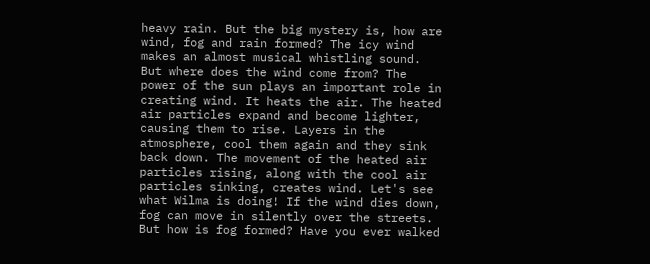heavy rain. But the big mystery is, how are wind, fog and rain formed? The icy wind makes an almost musical whistling sound. But where does the wind come from? The power of the sun plays an important role in creating wind. It heats the air. The heated air particles expand and become lighter, causing them to rise. Layers in the atmosphere, cool them again and they sink back down. The movement of the heated air particles rising, along with the cool air particles sinking, creates wind. Let's see what Wilma is doing! If the wind dies down, fog can move in silently over the streets. But how is fog formed? Have you ever walked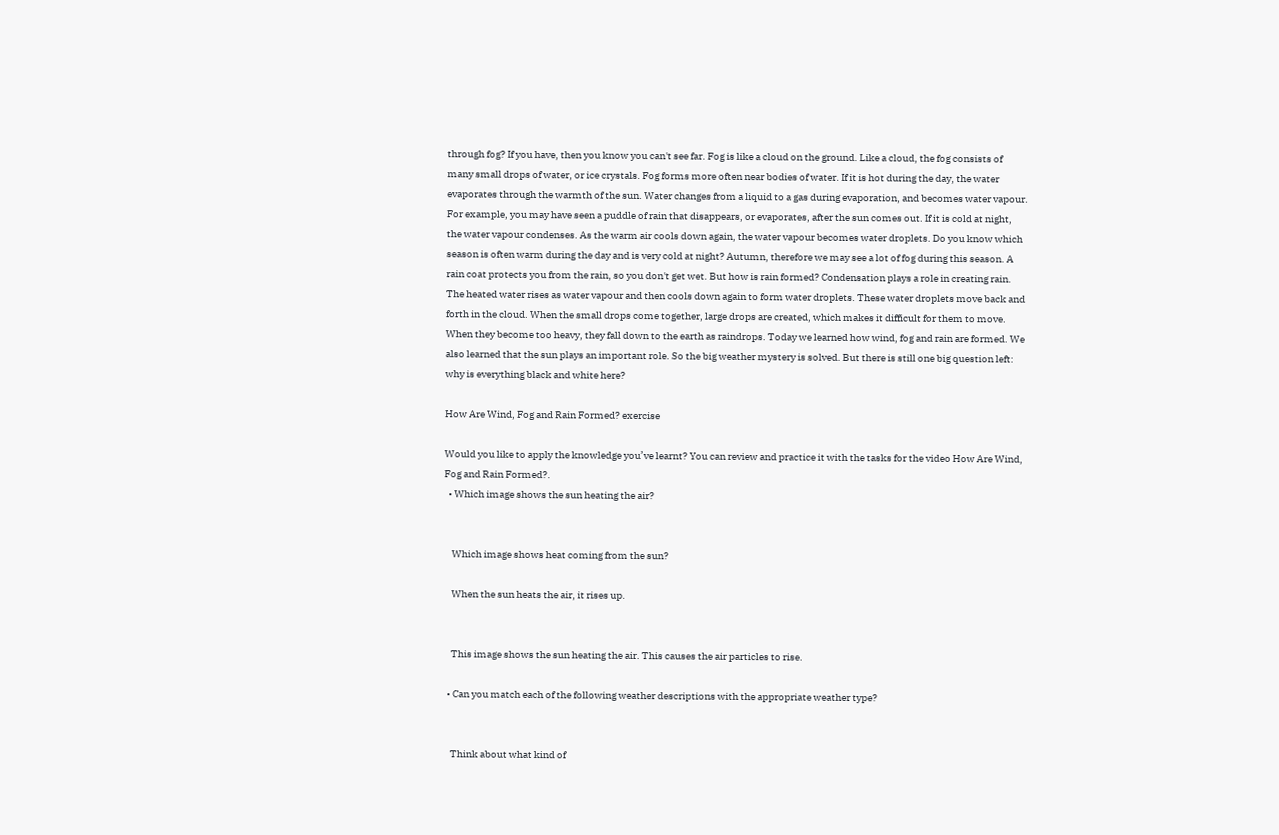through fog? If you have, then you know you can't see far. Fog is like a cloud on the ground. Like a cloud, the fog consists of many small drops of water, or ice crystals. Fog forms more often near bodies of water. If it is hot during the day, the water evaporates through the warmth of the sun. Water changes from a liquid to a gas during evaporation, and becomes water vapour. For example, you may have seen a puddle of rain that disappears, or evaporates, after the sun comes out. If it is cold at night, the water vapour condenses. As the warm air cools down again, the water vapour becomes water droplets. Do you know which season is often warm during the day and is very cold at night? Autumn, therefore we may see a lot of fog during this season. A rain coat protects you from the rain, so you don't get wet. But how is rain formed? Condensation plays a role in creating rain. The heated water rises as water vapour and then cools down again to form water droplets. These water droplets move back and forth in the cloud. When the small drops come together, large drops are created, which makes it difficult for them to move. When they become too heavy, they fall down to the earth as raindrops. Today we learned how wind, fog and rain are formed. We also learned that the sun plays an important role. So the big weather mystery is solved. But there is still one big question left: why is everything black and white here?

How Are Wind, Fog and Rain Formed? exercise

Would you like to apply the knowledge you’ve learnt? You can review and practice it with the tasks for the video How Are Wind, Fog and Rain Formed?.
  • Which image shows the sun heating the air?


    Which image shows heat coming from the sun?

    When the sun heats the air, it rises up.


    This image shows the sun heating the air. This causes the air particles to rise.

  • Can you match each of the following weather descriptions with the appropriate weather type?


    Think about what kind of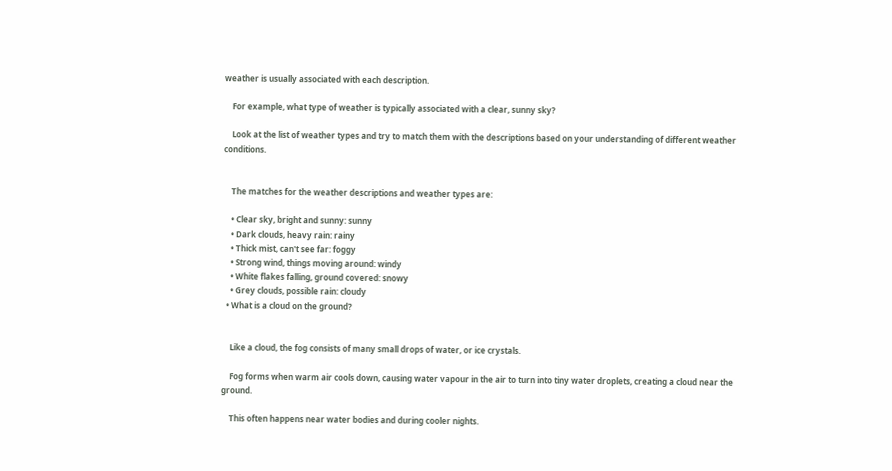weather is usually associated with each description.

    For example, what type of weather is typically associated with a clear, sunny sky?

    Look at the list of weather types and try to match them with the descriptions based on your understanding of different weather conditions.


    The matches for the weather descriptions and weather types are:

    • Clear sky, bright and sunny: sunny
    • Dark clouds, heavy rain: rainy
    • Thick mist, can't see far: foggy
    • Strong wind, things moving around: windy
    • White flakes falling, ground covered: snowy
    • Grey clouds, possible rain: cloudy
  • What is a cloud on the ground?


    Like a cloud, the fog consists of many small drops of water, or ice crystals.

    Fog forms when warm air cools down, causing water vapour in the air to turn into tiny water droplets, creating a cloud near the ground.

    This often happens near water bodies and during cooler nights.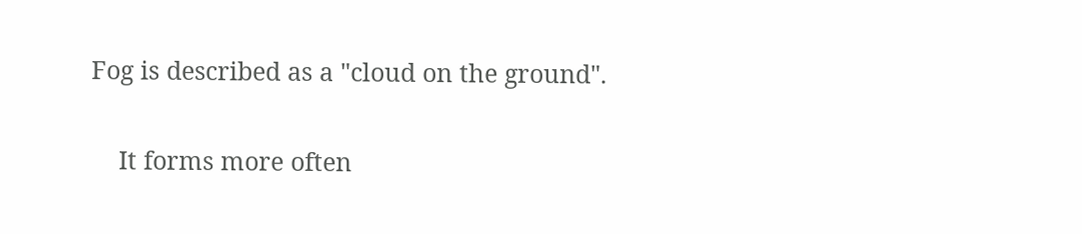Fog is described as a "cloud on the ground".

    It forms more often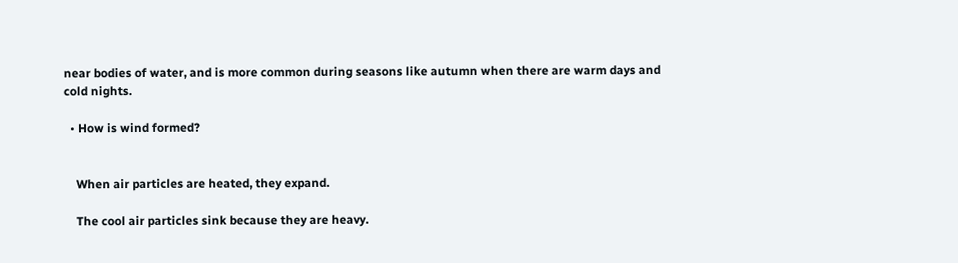near bodies of water, and is more common during seasons like autumn when there are warm days and cold nights.

  • How is wind formed?


    When air particles are heated, they expand.

    The cool air particles sink because they are heavy.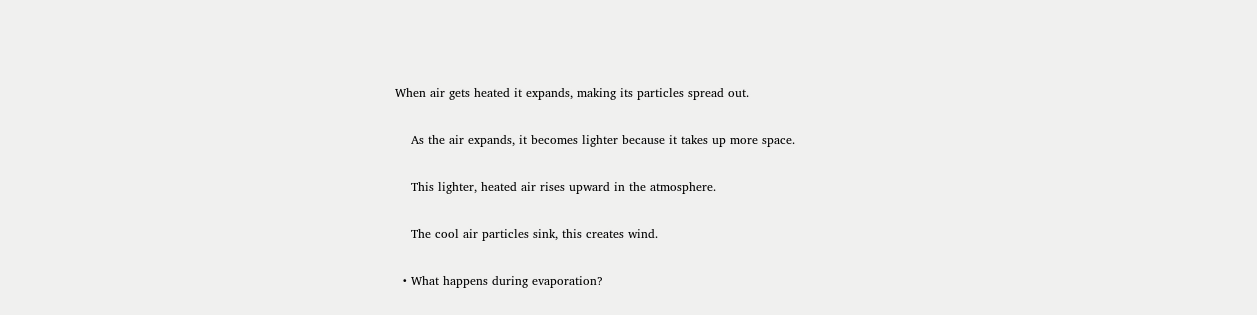When air gets heated it expands, making its particles spread out.

    As the air expands, it becomes lighter because it takes up more space.

    This lighter, heated air rises upward in the atmosphere.

    The cool air particles sink, this creates wind.

  • What happens during evaporation?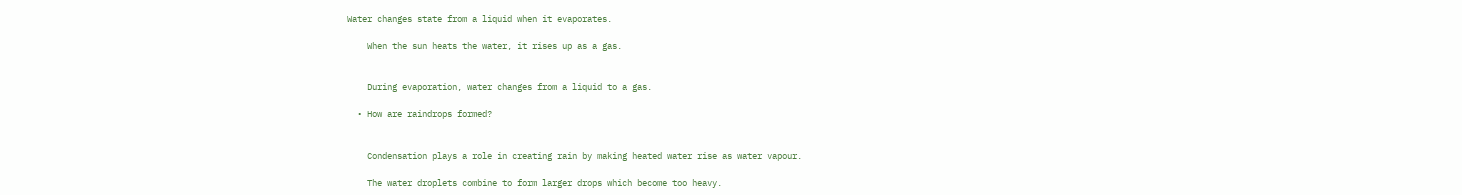Water changes state from a liquid when it evaporates.

    When the sun heats the water, it rises up as a gas.


    During evaporation, water changes from a liquid to a gas.

  • How are raindrops formed?


    Condensation plays a role in creating rain by making heated water rise as water vapour.

    The water droplets combine to form larger drops which become too heavy.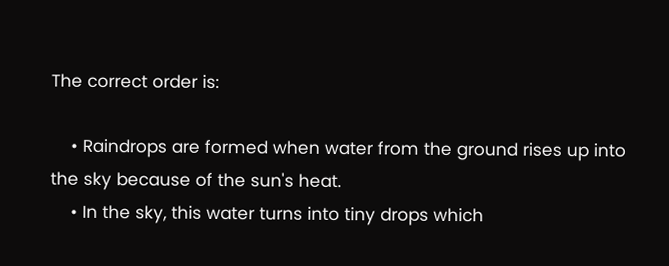The correct order is:

    • Raindrops are formed when water from the ground rises up into the sky because of the sun's heat.
    • In the sky, this water turns into tiny drops which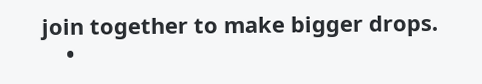join together to make bigger drops.
    •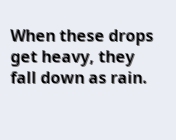When these drops get heavy, they fall down as rain.